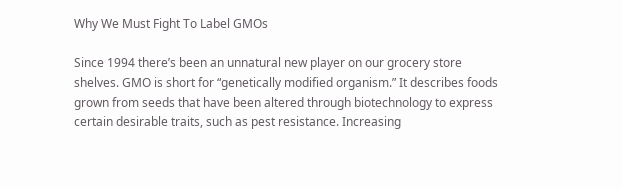Why We Must Fight To Label GMOs

Since 1994 there’s been an unnatural new player on our grocery store shelves. GMO is short for “genetically modified organism.” It describes foods grown from seeds that have been altered through biotechnology to express certain desirable traits, such as pest resistance. Increasing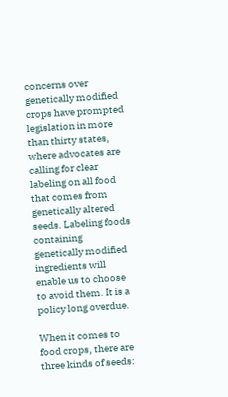concerns over genetically modified crops have prompted legislation in more than thirty states, where advocates are calling for clear labeling on all food that comes from genetically altered seeds. Labeling foods containing genetically modified ingredients will enable us to choose to avoid them. It is a policy long overdue.

When it comes to food crops, there are three kinds of seeds: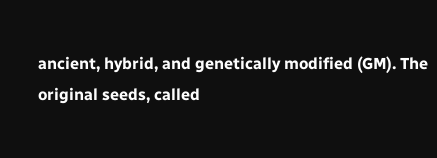ancient, hybrid, and genetically modified (GM). The original seeds, called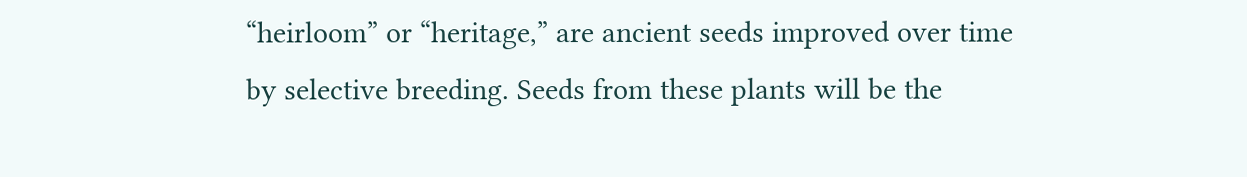“heirloom” or “heritage,” are ancient seeds improved over time by selective breeding. Seeds from these plants will be the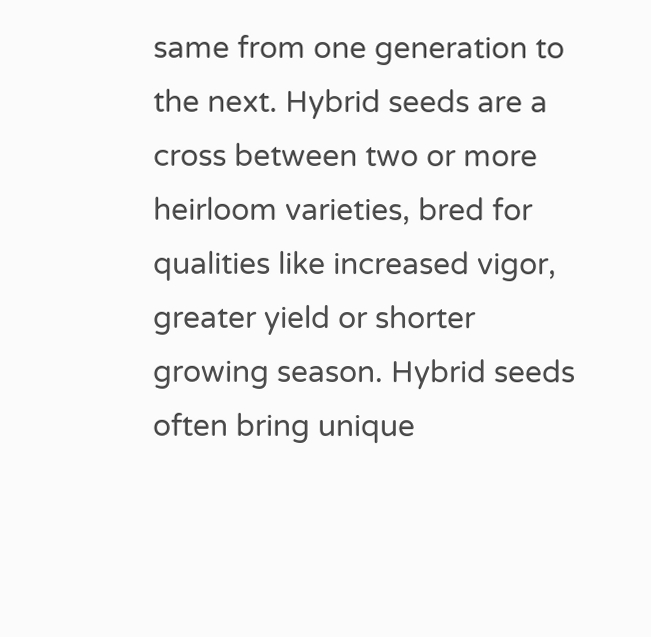same from one generation to the next. Hybrid seeds are a cross between two or more heirloom varieties, bred for qualities like increased vigor, greater yield or shorter growing season. Hybrid seeds often bring unique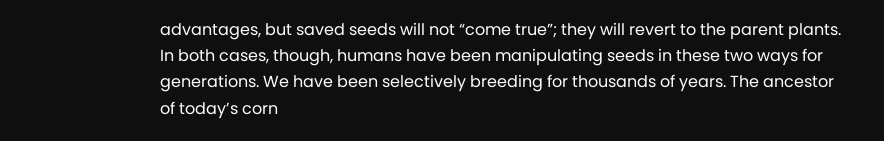advantages, but saved seeds will not “come true”; they will revert to the parent plants. In both cases, though, humans have been manipulating seeds in these two ways for generations. We have been selectively breeding for thousands of years. The ancestor of today’s corn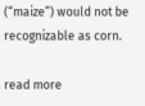(“maize”) would not be recognizable as corn.

read more